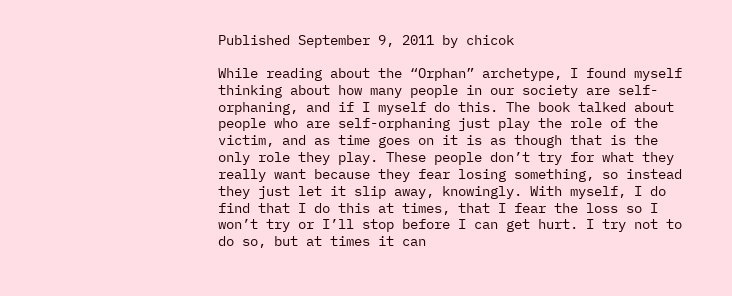Published September 9, 2011 by chicok

While reading about the “Orphan” archetype, I found myself thinking about how many people in our society are self-orphaning, and if I myself do this. The book talked about people who are self-orphaning just play the role of the victim, and as time goes on it is as though that is the only role they play. These people don’t try for what they really want because they fear losing something, so instead they just let it slip away, knowingly. With myself, I do find that I do this at times, that I fear the loss so I won’t try or I’ll stop before I can get hurt. I try not to do so, but at times it can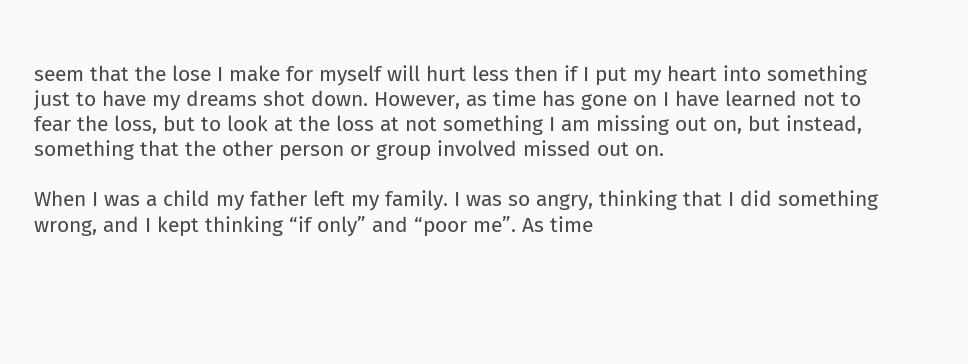seem that the lose I make for myself will hurt less then if I put my heart into something just to have my dreams shot down. However, as time has gone on I have learned not to fear the loss, but to look at the loss at not something I am missing out on, but instead, something that the other person or group involved missed out on.

When I was a child my father left my family. I was so angry, thinking that I did something wrong, and I kept thinking “if only” and “poor me”. As time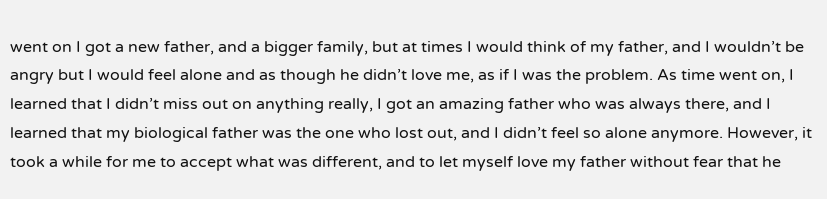went on I got a new father, and a bigger family, but at times I would think of my father, and I wouldn’t be angry but I would feel alone and as though he didn’t love me, as if I was the problem. As time went on, I learned that I didn’t miss out on anything really, I got an amazing father who was always there, and I learned that my biological father was the one who lost out, and I didn’t feel so alone anymore. However, it took a while for me to accept what was different, and to let myself love my father without fear that he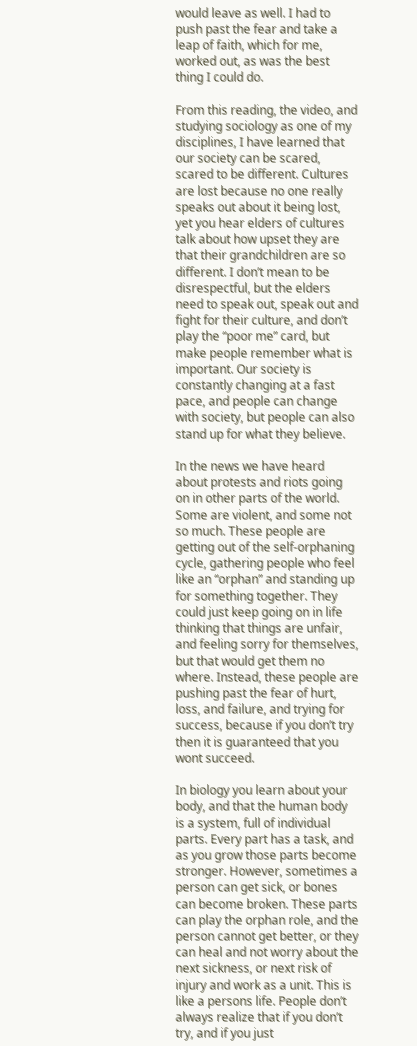would leave as well. I had to push past the fear and take a leap of faith, which for me, worked out, as was the best thing I could do.

From this reading, the video, and studying sociology as one of my disciplines, I have learned that our society can be scared, scared to be different. Cultures are lost because no one really speaks out about it being lost, yet you hear elders of cultures talk about how upset they are that their grandchildren are so different. I don’t mean to be disrespectful, but the elders need to speak out, speak out and fight for their culture, and don’t play the “poor me” card, but make people remember what is important. Our society is constantly changing at a fast pace, and people can change with society, but people can also stand up for what they believe.

In the news we have heard about protests and riots going on in other parts of the world. Some are violent, and some not so much. These people are getting out of the self-orphaning cycle, gathering people who feel like an “orphan” and standing up for something together. They could just keep going on in life thinking that things are unfair, and feeling sorry for themselves, but that would get them no where. Instead, these people are pushing past the fear of hurt, loss, and failure, and trying for success, because if you don’t try then it is guaranteed that you wont succeed.

In biology you learn about your body, and that the human body is a system, full of individual parts. Every part has a task, and as you grow those parts become stronger. However, sometimes a person can get sick, or bones can become broken. These parts can play the orphan role, and the person cannot get better, or they can heal and not worry about the next sickness, or next risk of injury and work as a unit. This is like a persons life. People don’t always realize that if you don’t try, and if you just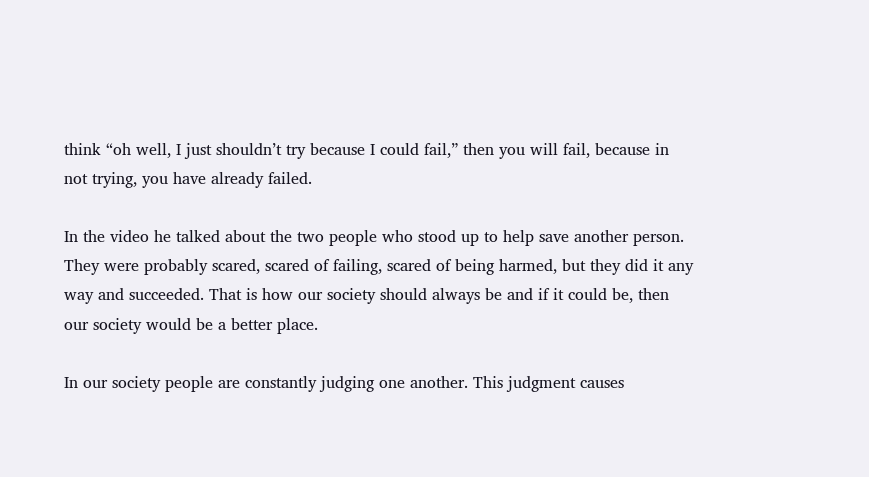think “oh well, I just shouldn’t try because I could fail,” then you will fail, because in not trying, you have already failed.

In the video he talked about the two people who stood up to help save another person. They were probably scared, scared of failing, scared of being harmed, but they did it any way and succeeded. That is how our society should always be and if it could be, then our society would be a better place.

In our society people are constantly judging one another. This judgment causes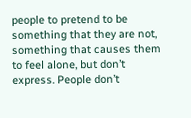people to pretend to be something that they are not, something that causes them to feel alone, but don’t express. People don’t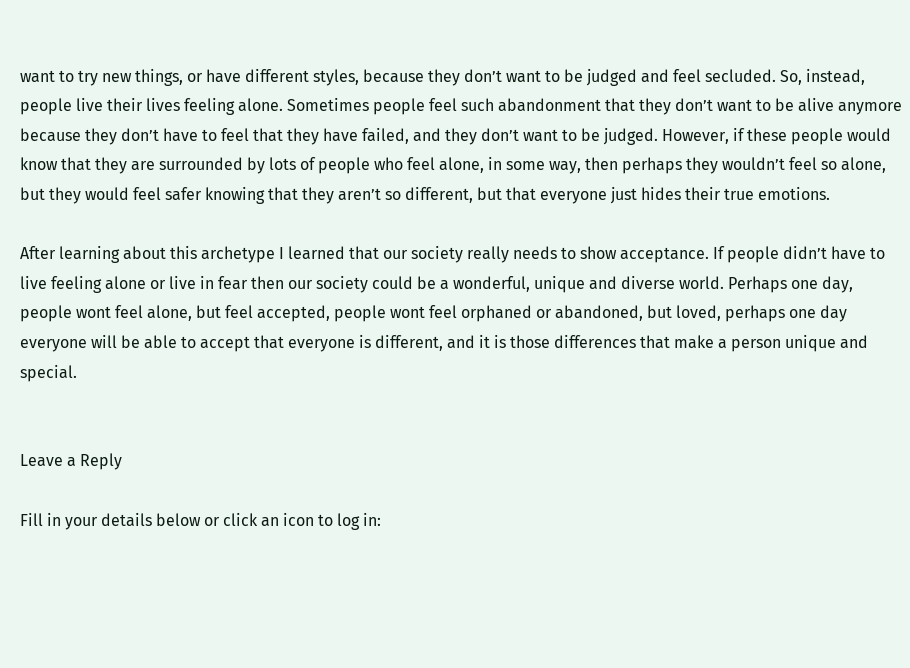want to try new things, or have different styles, because they don’t want to be judged and feel secluded. So, instead, people live their lives feeling alone. Sometimes people feel such abandonment that they don’t want to be alive anymore because they don’t have to feel that they have failed, and they don’t want to be judged. However, if these people would know that they are surrounded by lots of people who feel alone, in some way, then perhaps they wouldn’t feel so alone, but they would feel safer knowing that they aren’t so different, but that everyone just hides their true emotions.

After learning about this archetype I learned that our society really needs to show acceptance. If people didn’t have to live feeling alone or live in fear then our society could be a wonderful, unique and diverse world. Perhaps one day, people wont feel alone, but feel accepted, people wont feel orphaned or abandoned, but loved, perhaps one day everyone will be able to accept that everyone is different, and it is those differences that make a person unique and special.


Leave a Reply

Fill in your details below or click an icon to log in: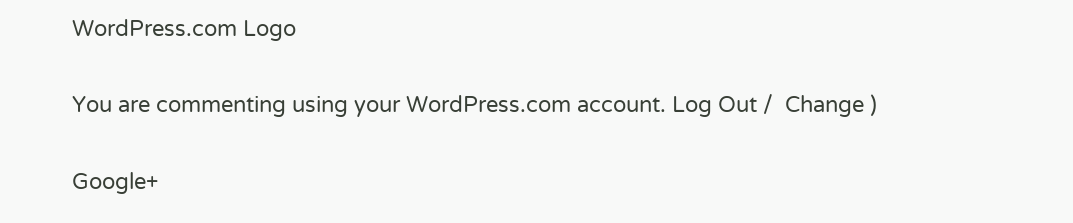WordPress.com Logo

You are commenting using your WordPress.com account. Log Out /  Change )

Google+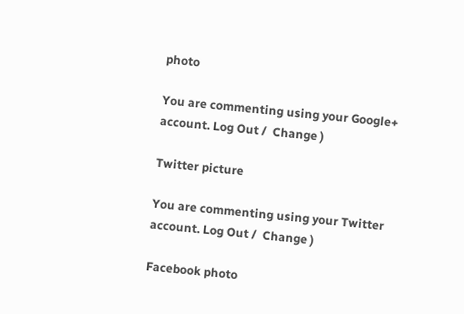photo

You are commenting using your Google+ account. Log Out /  Change )

Twitter picture

You are commenting using your Twitter account. Log Out /  Change )

Facebook photo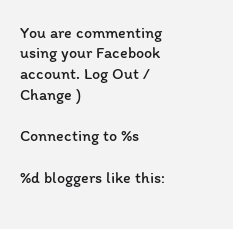You are commenting using your Facebook account. Log Out /  Change )

Connecting to %s

%d bloggers like this: